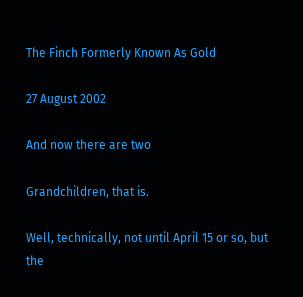The Finch Formerly Known As Gold

27 August 2002

And now there are two

Grandchildren, that is.

Well, technically, not until April 15 or so, but the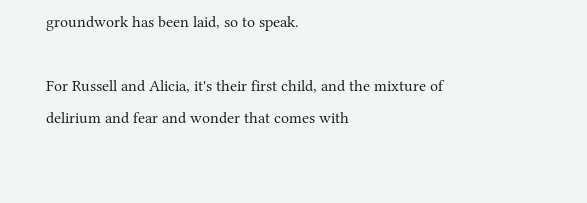groundwork has been laid, so to speak.

For Russell and Alicia, it's their first child, and the mixture of delirium and fear and wonder that comes with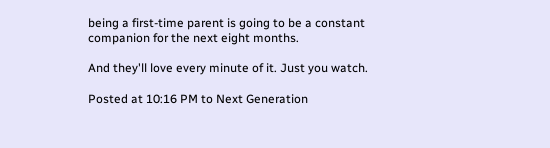being a first-time parent is going to be a constant companion for the next eight months.

And they'll love every minute of it. Just you watch.

Posted at 10:16 PM to Next Generation